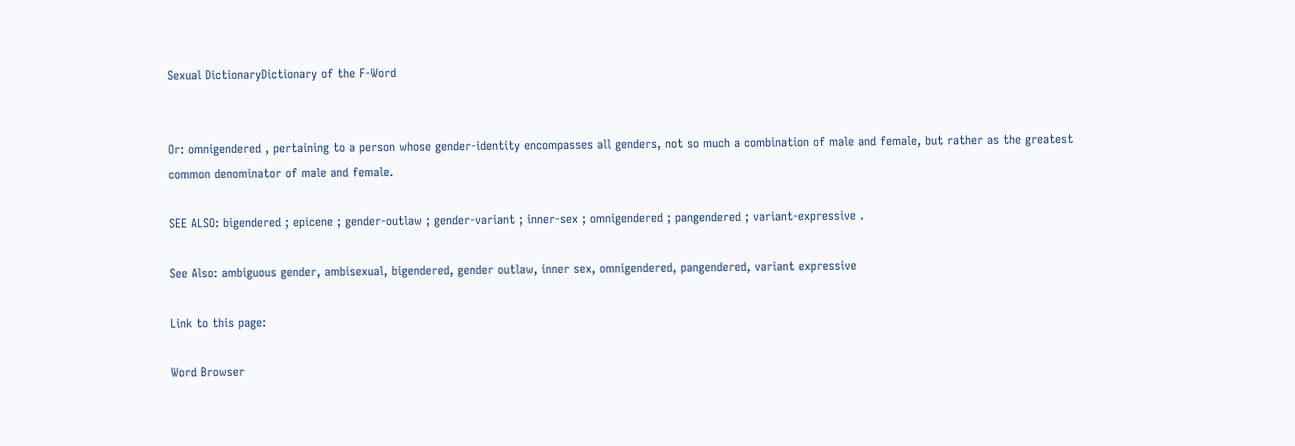Sexual DictionaryDictionary of the F-Word


Or: omnigendered , pertaining to a person whose gender-identity encompasses all genders, not so much a combination of male and female, but rather as the greatest common denominator of male and female.

SEE ALSO: bigendered ; epicene ; gender-outlaw ; gender-variant ; inner-sex ; omnigendered ; pangendered ; variant-expressive .

See Also: ambiguous gender, ambisexual, bigendered, gender outlaw, inner sex, omnigendered, pangendered, variant expressive

Link to this page:

Word Browser